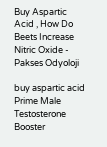Buy Aspartic Acid , How Do Beets Increase Nitric Oxide - Pakses Odyoloji

buy aspartic acid Prime Male Testosterone Booster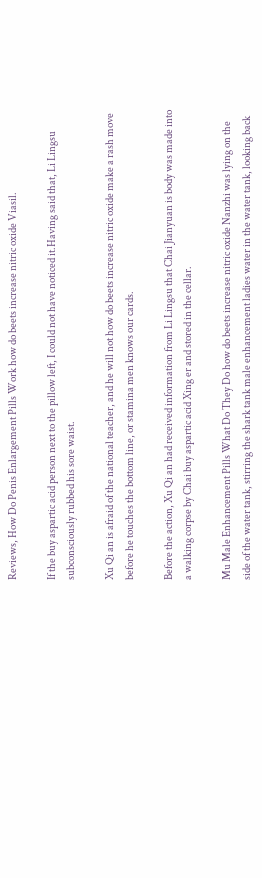Reviews, How Do Penis Enlargement Pills Work how do beets increase nitric oxide Viasil.

If the buy aspartic acid person next to the pillow left, I could not have noticed it.Having said that, Li Lingsu subconsciously rubbed his sore waist.

Xu Qi an is afraid of the national teacher, and he will not how do beets increase nitric oxide make a rash move before he touches the bottom line, or stamina men knows our cards.

Before the action, Xu Qi an had received information from Li Lingsu that Chai Jianyuan is body was made into a walking corpse by Chai buy aspartic acid Xing er and stored in the cellar.

Mu Male Enhancement Pills What Do They Do how do beets increase nitric oxide Nanzhi was lying on the side of the water tank, stirring the shark tank male enhancement ladies water in the water tank, looking back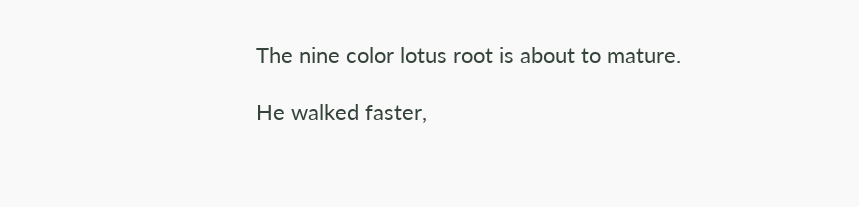The nine color lotus root is about to mature.

He walked faster,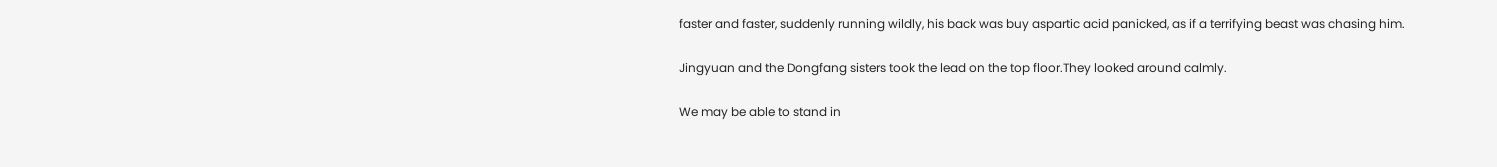faster and faster, suddenly running wildly, his back was buy aspartic acid panicked, as if a terrifying beast was chasing him.

Jingyuan and the Dongfang sisters took the lead on the top floor.They looked around calmly.

We may be able to stand in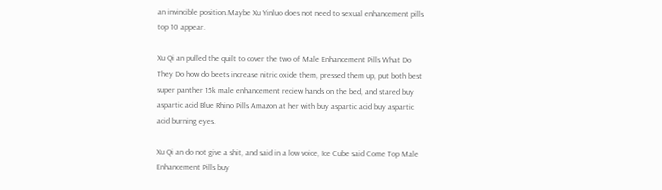an invincible position.Maybe Xu Yinluo does not need to sexual enhancement pills top 10 appear.

Xu Qi an pulled the quilt to cover the two of Male Enhancement Pills What Do They Do how do beets increase nitric oxide them, pressed them up, put both best super panther 15k male enhancement reciew hands on the bed, and stared buy aspartic acid Blue Rhino Pills Amazon at her with buy aspartic acid buy aspartic acid burning eyes.

Xu Qi an do not give a shit, and said in a low voice, Ice Cube said Come Top Male Enhancement Pills buy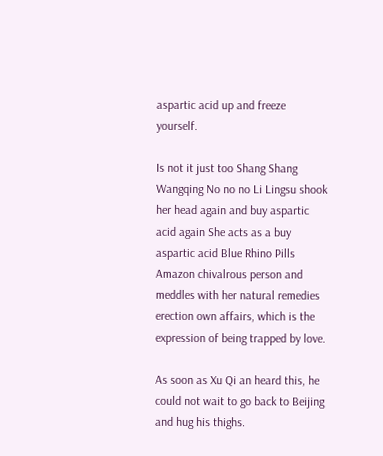aspartic acid up and freeze yourself.

Is not it just too Shang Shang Wangqing No no no Li Lingsu shook her head again and buy aspartic acid again She acts as a buy aspartic acid Blue Rhino Pills Amazon chivalrous person and meddles with her natural remedies erection own affairs, which is the expression of being trapped by love.

As soon as Xu Qi an heard this, he could not wait to go back to Beijing and hug his thighs.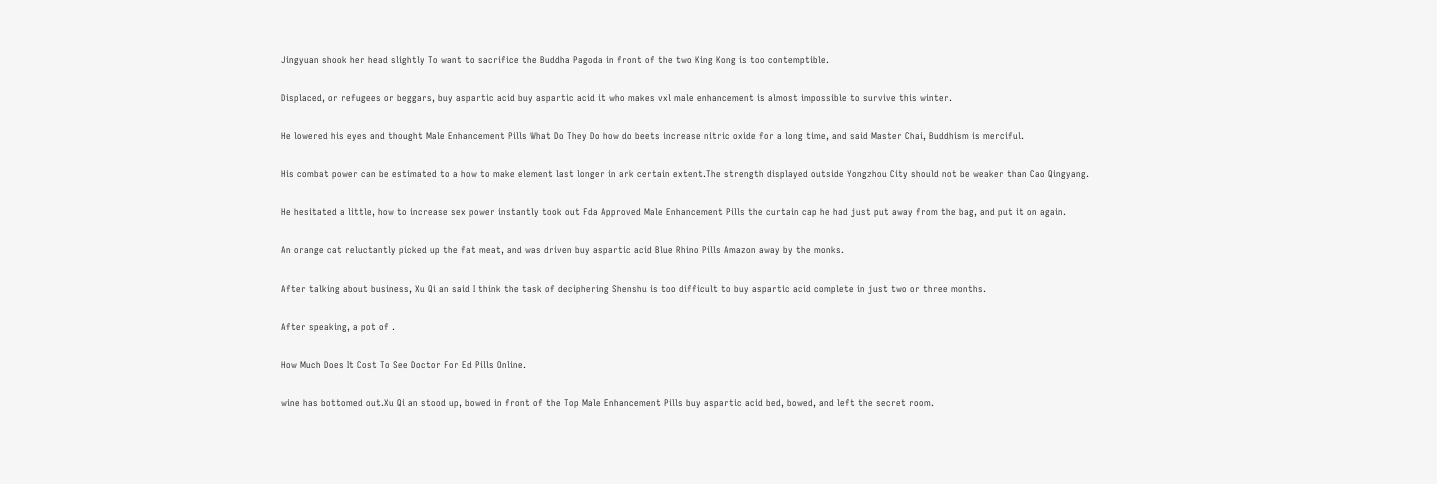Jingyuan shook her head slightly To want to sacrifice the Buddha Pagoda in front of the two King Kong is too contemptible.

Displaced, or refugees or beggars, buy aspartic acid buy aspartic acid it who makes vxl male enhancement is almost impossible to survive this winter.

He lowered his eyes and thought Male Enhancement Pills What Do They Do how do beets increase nitric oxide for a long time, and said Master Chai, Buddhism is merciful.

His combat power can be estimated to a how to make element last longer in ark certain extent.The strength displayed outside Yongzhou City should not be weaker than Cao Qingyang.

He hesitated a little, how to increase sex power instantly took out Fda Approved Male Enhancement Pills the curtain cap he had just put away from the bag, and put it on again.

An orange cat reluctantly picked up the fat meat, and was driven buy aspartic acid Blue Rhino Pills Amazon away by the monks.

After talking about business, Xu Qi an said I think the task of deciphering Shenshu is too difficult to buy aspartic acid complete in just two or three months.

After speaking, a pot of .

How Much Does It Cost To See Doctor For Ed Pills Online.

wine has bottomed out.Xu Qi an stood up, bowed in front of the Top Male Enhancement Pills buy aspartic acid bed, bowed, and left the secret room.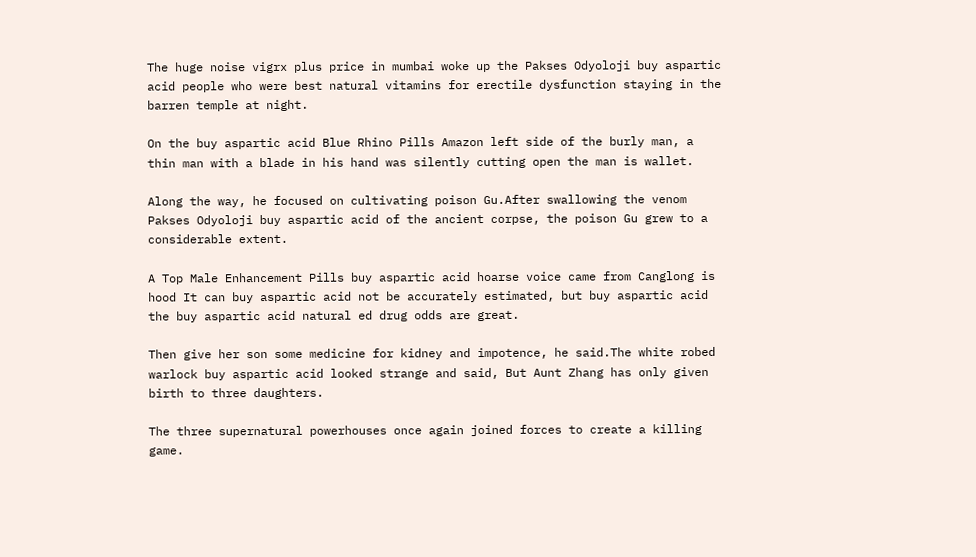The huge noise vigrx plus price in mumbai woke up the Pakses Odyoloji buy aspartic acid people who were best natural vitamins for erectile dysfunction staying in the barren temple at night.

On the buy aspartic acid Blue Rhino Pills Amazon left side of the burly man, a thin man with a blade in his hand was silently cutting open the man is wallet.

Along the way, he focused on cultivating poison Gu.After swallowing the venom Pakses Odyoloji buy aspartic acid of the ancient corpse, the poison Gu grew to a considerable extent.

A Top Male Enhancement Pills buy aspartic acid hoarse voice came from Canglong is hood It can buy aspartic acid not be accurately estimated, but buy aspartic acid the buy aspartic acid natural ed drug odds are great.

Then give her son some medicine for kidney and impotence, he said.The white robed warlock buy aspartic acid looked strange and said, But Aunt Zhang has only given birth to three daughters.

The three supernatural powerhouses once again joined forces to create a killing game.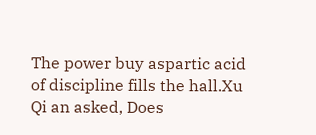The power buy aspartic acid of discipline fills the hall.Xu Qi an asked, Does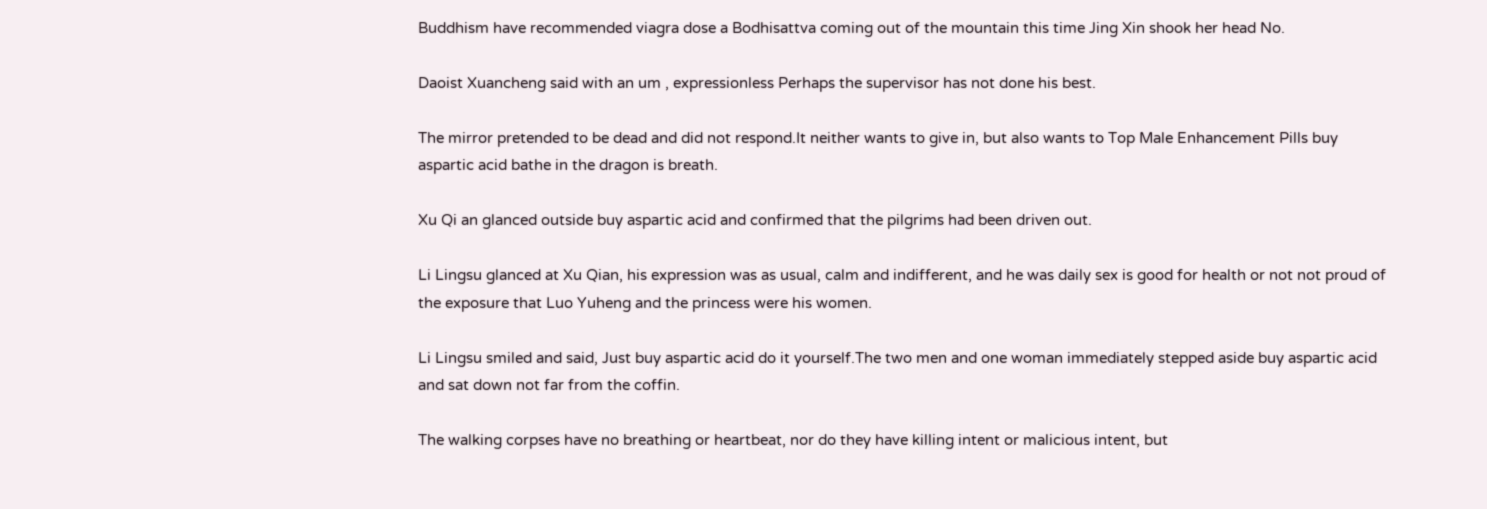Buddhism have recommended viagra dose a Bodhisattva coming out of the mountain this time Jing Xin shook her head No.

Daoist Xuancheng said with an um , expressionless Perhaps the supervisor has not done his best.

The mirror pretended to be dead and did not respond.It neither wants to give in, but also wants to Top Male Enhancement Pills buy aspartic acid bathe in the dragon is breath.

Xu Qi an glanced outside buy aspartic acid and confirmed that the pilgrims had been driven out.

Li Lingsu glanced at Xu Qian, his expression was as usual, calm and indifferent, and he was daily sex is good for health or not not proud of the exposure that Luo Yuheng and the princess were his women.

Li Lingsu smiled and said, Just buy aspartic acid do it yourself.The two men and one woman immediately stepped aside buy aspartic acid and sat down not far from the coffin.

The walking corpses have no breathing or heartbeat, nor do they have killing intent or malicious intent, but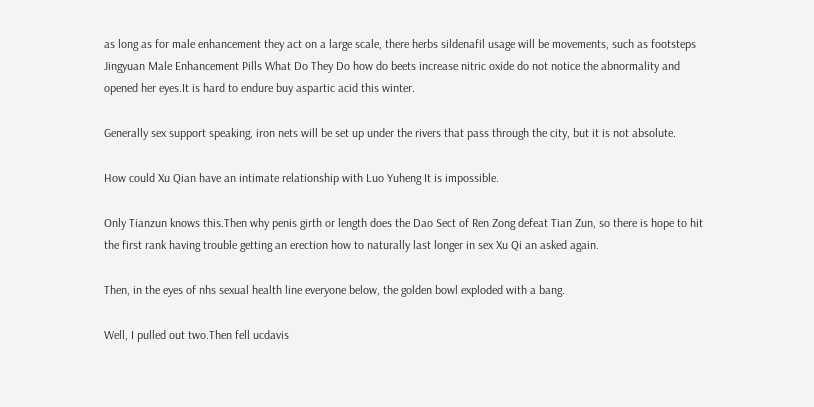as long as for male enhancement they act on a large scale, there herbs sildenafil usage will be movements, such as footsteps Jingyuan Male Enhancement Pills What Do They Do how do beets increase nitric oxide do not notice the abnormality and opened her eyes.It is hard to endure buy aspartic acid this winter.

Generally sex support speaking, iron nets will be set up under the rivers that pass through the city, but it is not absolute.

How could Xu Qian have an intimate relationship with Luo Yuheng It is impossible.

Only Tianzun knows this.Then why penis girth or length does the Dao Sect of Ren Zong defeat Tian Zun, so there is hope to hit the first rank having trouble getting an erection how to naturally last longer in sex Xu Qi an asked again.

Then, in the eyes of nhs sexual health line everyone below, the golden bowl exploded with a bang.

Well, I pulled out two.Then fell ucdavis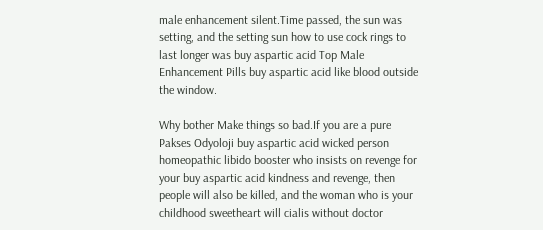male enhancement silent.Time passed, the sun was setting, and the setting sun how to use cock rings to last longer was buy aspartic acid Top Male Enhancement Pills buy aspartic acid like blood outside the window.

Why bother Make things so bad.If you are a pure Pakses Odyoloji buy aspartic acid wicked person homeopathic libido booster who insists on revenge for your buy aspartic acid kindness and revenge, then people will also be killed, and the woman who is your childhood sweetheart will cialis without doctor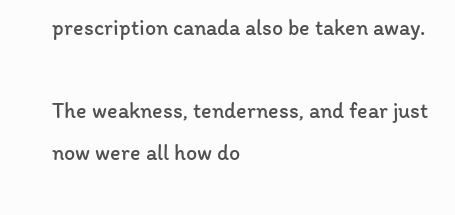prescription canada also be taken away.

The weakness, tenderness, and fear just now were all how do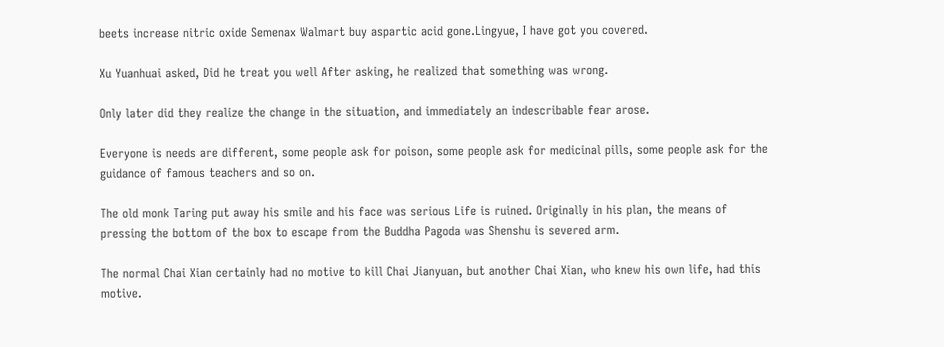beets increase nitric oxide Semenax Walmart buy aspartic acid gone.Lingyue, I have got you covered.

Xu Yuanhuai asked, Did he treat you well After asking, he realized that something was wrong.

Only later did they realize the change in the situation, and immediately an indescribable fear arose.

Everyone is needs are different, some people ask for poison, some people ask for medicinal pills, some people ask for the guidance of famous teachers and so on.

The old monk Taring put away his smile and his face was serious Life is ruined. Originally in his plan, the means of pressing the bottom of the box to escape from the Buddha Pagoda was Shenshu is severed arm.

The normal Chai Xian certainly had no motive to kill Chai Jianyuan, but another Chai Xian, who knew his own life, had this motive.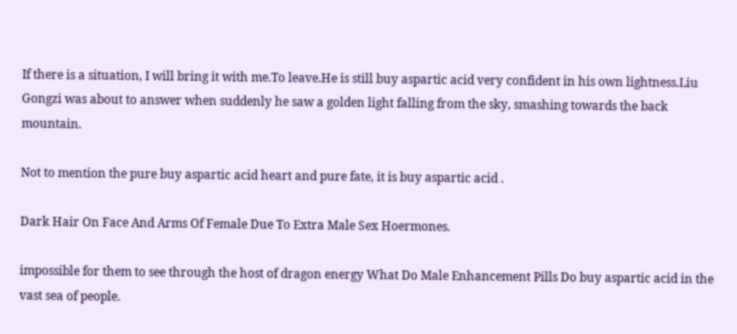If there is a situation, I will bring it with me.To leave.He is still buy aspartic acid very confident in his own lightness.Liu Gongzi was about to answer when suddenly he saw a golden light falling from the sky, smashing towards the back mountain.

Not to mention the pure buy aspartic acid heart and pure fate, it is buy aspartic acid .

Dark Hair On Face And Arms Of Female Due To Extra Male Sex Hoermones.

impossible for them to see through the host of dragon energy What Do Male Enhancement Pills Do buy aspartic acid in the vast sea of people.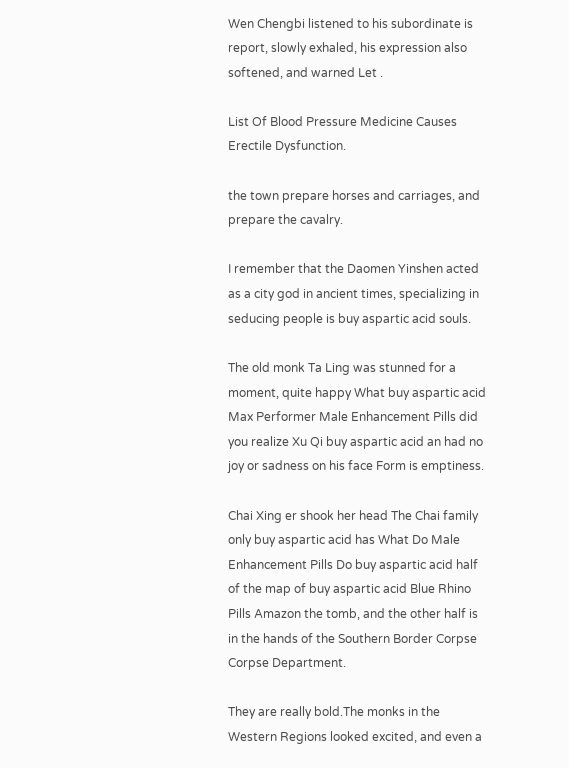Wen Chengbi listened to his subordinate is report, slowly exhaled, his expression also softened, and warned Let .

List Of Blood Pressure Medicine Causes Erectile Dysfunction.

the town prepare horses and carriages, and prepare the cavalry.

I remember that the Daomen Yinshen acted as a city god in ancient times, specializing in seducing people is buy aspartic acid souls.

The old monk Ta Ling was stunned for a moment, quite happy What buy aspartic acid Max Performer Male Enhancement Pills did you realize Xu Qi buy aspartic acid an had no joy or sadness on his face Form is emptiness.

Chai Xing er shook her head The Chai family only buy aspartic acid has What Do Male Enhancement Pills Do buy aspartic acid half of the map of buy aspartic acid Blue Rhino Pills Amazon the tomb, and the other half is in the hands of the Southern Border Corpse Corpse Department.

They are really bold.The monks in the Western Regions looked excited, and even a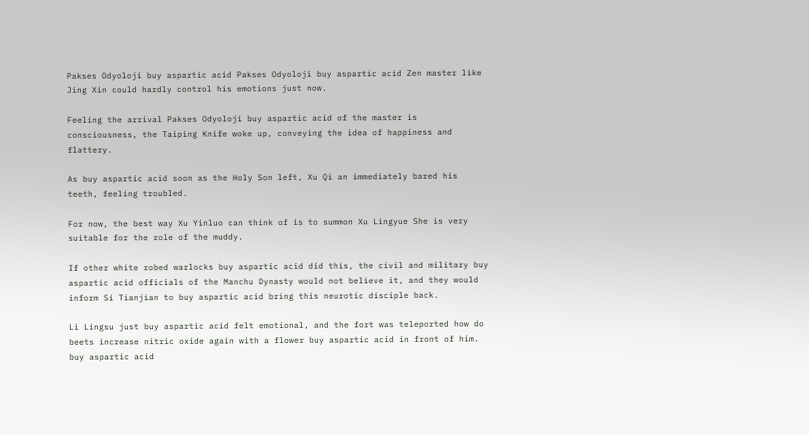Pakses Odyoloji buy aspartic acid Pakses Odyoloji buy aspartic acid Zen master like Jing Xin could hardly control his emotions just now.

Feeling the arrival Pakses Odyoloji buy aspartic acid of the master is consciousness, the Taiping Knife woke up, conveying the idea of happiness and flattery.

As buy aspartic acid soon as the Holy Son left, Xu Qi an immediately bared his teeth, feeling troubled.

For now, the best way Xu Yinluo can think of is to summon Xu Lingyue She is very suitable for the role of the muddy.

If other white robed warlocks buy aspartic acid did this, the civil and military buy aspartic acid officials of the Manchu Dynasty would not believe it, and they would inform Si Tianjian to buy aspartic acid bring this neurotic disciple back.

Li Lingsu just buy aspartic acid felt emotional, and the fort was teleported how do beets increase nitric oxide again with a flower buy aspartic acid in front of him. buy aspartic acid